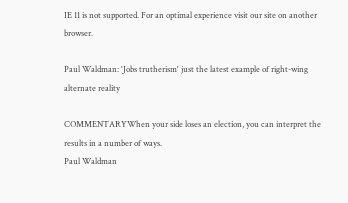IE 11 is not supported. For an optimal experience visit our site on another browser.

Paul Waldman: 'Jobs trutherism' just the latest example of right-wing alternate reality

COMMENTARYWhen your side loses an election, you can interpret the results in a number of ways.
Paul Waldman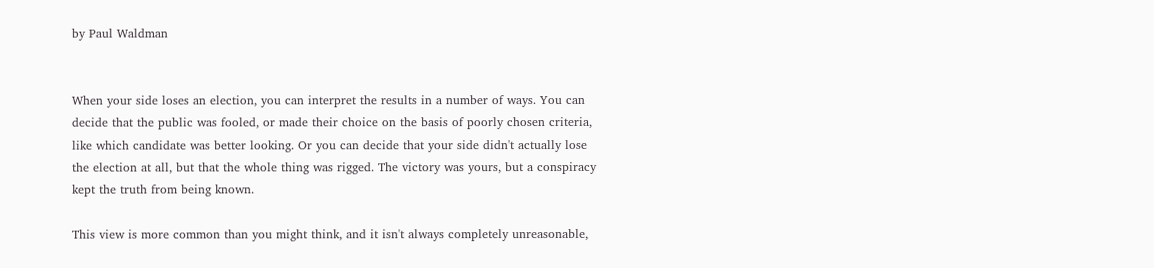by Paul Waldman


When your side loses an election, you can interpret the results in a number of ways. You can decide that the public was fooled, or made their choice on the basis of poorly chosen criteria, like which candidate was better looking. Or you can decide that your side didn't actually lose the election at all, but that the whole thing was rigged. The victory was yours, but a conspiracy kept the truth from being known.

This view is more common than you might think, and it isn't always completely unreasonable,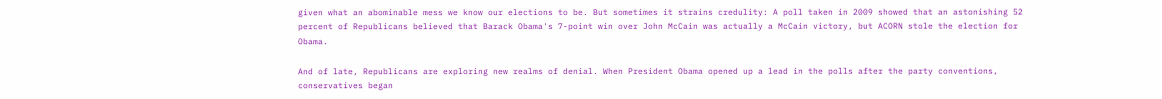given what an abominable mess we know our elections to be. But sometimes it strains credulity: A poll taken in 2009 showed that an astonishing 52 percent of Republicans believed that Barack Obama's 7-point win over John McCain was actually a McCain victory, but ACORN stole the election for Obama.

And of late, Republicans are exploring new realms of denial. When President Obama opened up a lead in the polls after the party conventions, conservatives began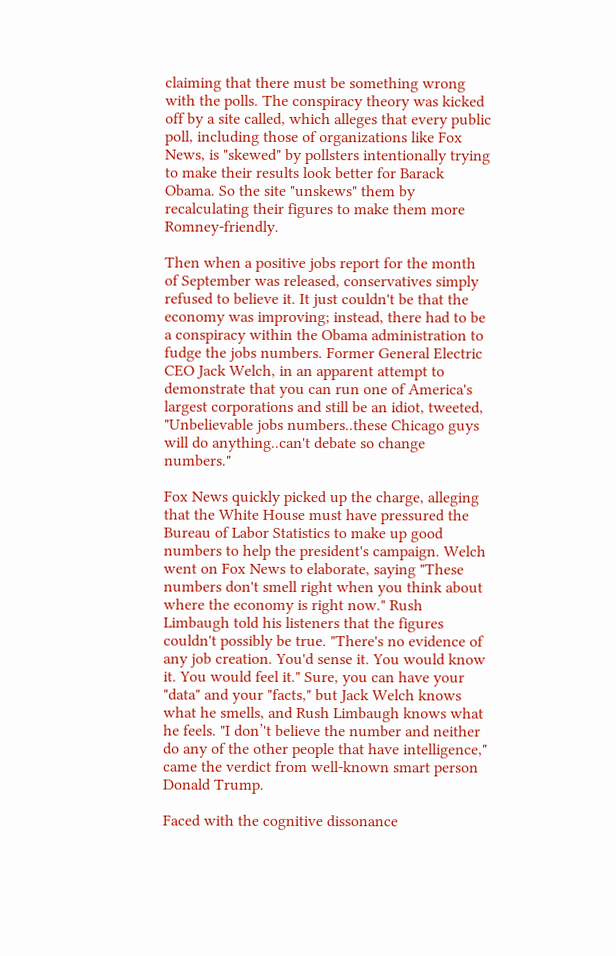claiming that there must be something wrong with the polls. The conspiracy theory was kicked off by a site called, which alleges that every public poll, including those of organizations like Fox News, is "skewed" by pollsters intentionally trying to make their results look better for Barack Obama. So the site "unskews" them by recalculating their figures to make them more Romney-friendly.

Then when a positive jobs report for the month of September was released, conservatives simply refused to believe it. It just couldn't be that the economy was improving; instead, there had to be a conspiracy within the Obama administration to fudge the jobs numbers. Former General Electric CEO Jack Welch, in an apparent attempt to demonstrate that you can run one of America's largest corporations and still be an idiot, tweeted, "Unbelievable jobs numbers..these Chicago guys will do anything..can't debate so change numbers."

Fox News quickly picked up the charge, alleging that the White House must have pressured the Bureau of Labor Statistics to make up good numbers to help the president's campaign. Welch went on Fox News to elaborate, saying "These numbers don't smell right when you think about where the economy is right now." Rush Limbaugh told his listeners that the figures couldn't possibly be true. "There's no evidence of any job creation. You'd sense it. You would know it. You would feel it." Sure, you can have your "data" and your "facts," but Jack Welch knows what he smells, and Rush Limbaugh knows what he feels. "I don’'t believe the number and neither do any of the other people that have intelligence," came the verdict from well-known smart person Donald Trump.

Faced with the cognitive dissonance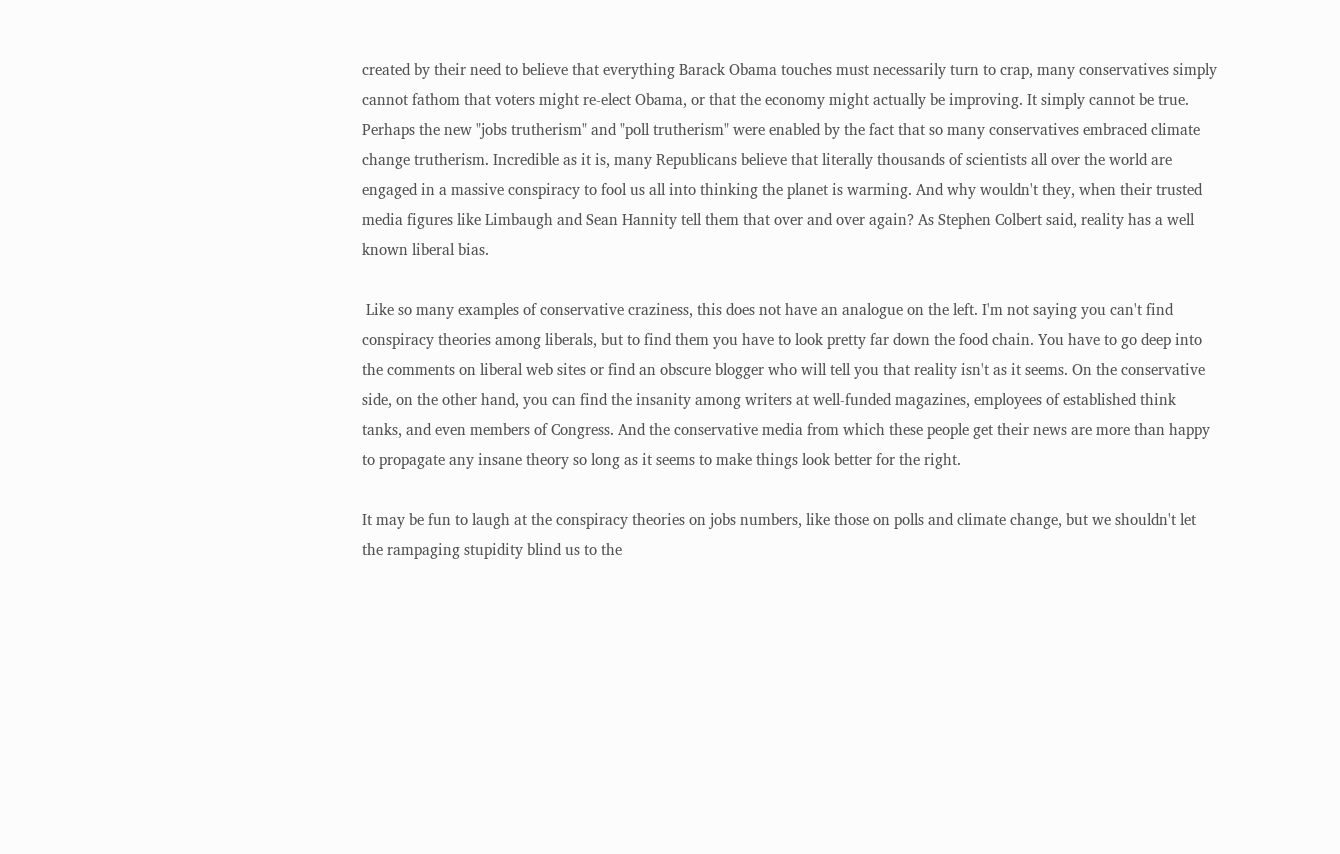created by their need to believe that everything Barack Obama touches must necessarily turn to crap, many conservatives simply cannot fathom that voters might re-elect Obama, or that the economy might actually be improving. It simply cannot be true. Perhaps the new "jobs trutherism" and "poll trutherism" were enabled by the fact that so many conservatives embraced climate change trutherism. Incredible as it is, many Republicans believe that literally thousands of scientists all over the world are engaged in a massive conspiracy to fool us all into thinking the planet is warming. And why wouldn't they, when their trusted media figures like Limbaugh and Sean Hannity tell them that over and over again? As Stephen Colbert said, reality has a well known liberal bias.

 Like so many examples of conservative craziness, this does not have an analogue on the left. I'm not saying you can't find conspiracy theories among liberals, but to find them you have to look pretty far down the food chain. You have to go deep into the comments on liberal web sites or find an obscure blogger who will tell you that reality isn't as it seems. On the conservative side, on the other hand, you can find the insanity among writers at well-funded magazines, employees of established think tanks, and even members of Congress. And the conservative media from which these people get their news are more than happy to propagate any insane theory so long as it seems to make things look better for the right.

It may be fun to laugh at the conspiracy theories on jobs numbers, like those on polls and climate change, but we shouldn't let the rampaging stupidity blind us to the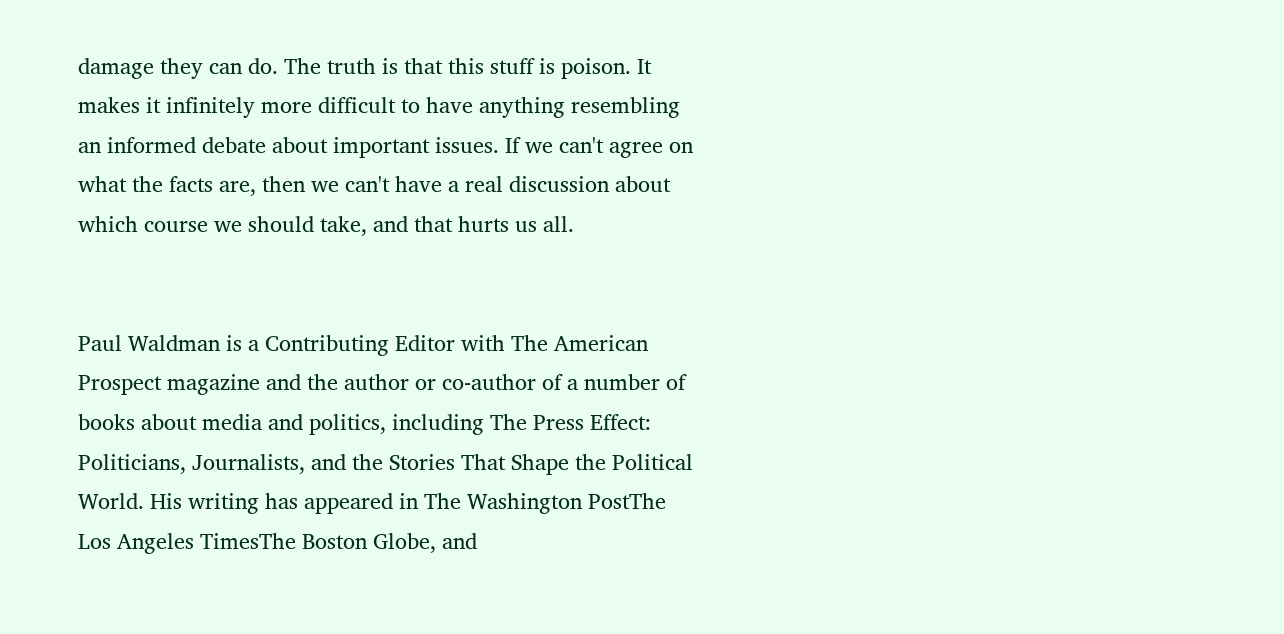damage they can do. The truth is that this stuff is poison. It makes it infinitely more difficult to have anything resembling an informed debate about important issues. If we can't agree on what the facts are, then we can't have a real discussion about which course we should take, and that hurts us all.


Paul Waldman is a Contributing Editor with The American Prospect magazine and the author or co-author of a number of books about media and politics, including The Press Effect: Politicians, Journalists, and the Stories That Shape the Political World. His writing has appeared in The Washington PostThe Los Angeles TimesThe Boston Globe, and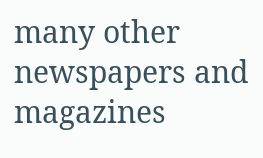many other newspapers and magazines